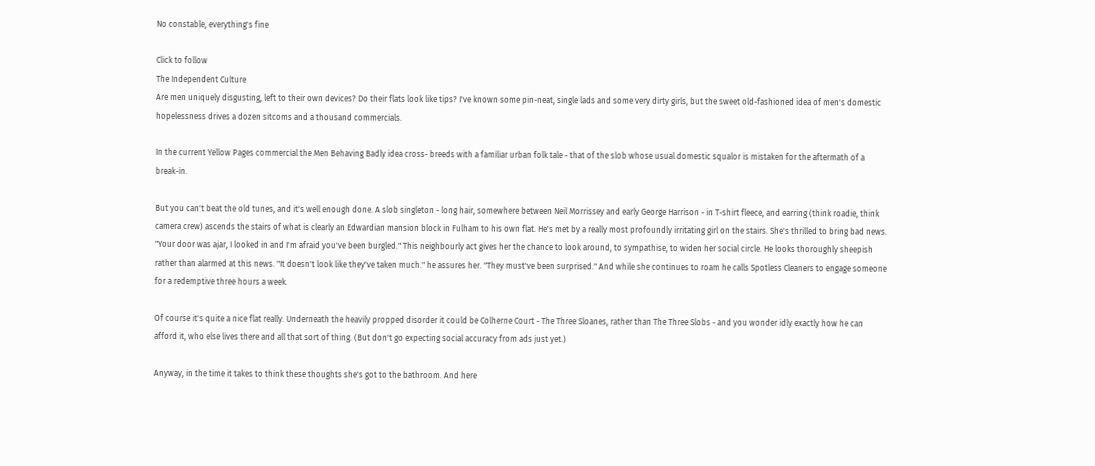No constable, everything's fine

Click to follow
The Independent Culture
Are men uniquely disgusting, left to their own devices? Do their flats look like tips? I've known some pin-neat, single lads and some very dirty girls, but the sweet old-fashioned idea of men's domestic hopelessness drives a dozen sitcoms and a thousand commercials.

In the current Yellow Pages commercial the Men Behaving Badly idea cross- breeds with a familiar urban folk tale - that of the slob whose usual domestic squalor is mistaken for the aftermath of a break-in.

But you can't beat the old tunes, and it's well enough done. A slob singleton - long hair, somewhere between Neil Morrissey and early George Harrison - in T-shirt fleece, and earring (think roadie, think camera crew) ascends the stairs of what is clearly an Edwardian mansion block in Fulham to his own flat. He's met by a really most profoundly irritating girl on the stairs. She's thrilled to bring bad news. "Your door was ajar, I looked in and I'm afraid you've been burgled." This neighbourly act gives her the chance to look around, to sympathise, to widen her social circle. He looks thoroughly sheepish rather than alarmed at this news. "It doesn't look like they've taken much." he assures her. "They must've been surprised." And while she continues to roam he calls Spotless Cleaners to engage someone for a redemptive three hours a week.

Of course it's quite a nice flat really. Underneath the heavily propped disorder it could be Colherne Court - The Three Sloanes, rather than The Three Slobs - and you wonder idly exactly how he can afford it, who else lives there and all that sort of thing. (But don't go expecting social accuracy from ads just yet.)

Anyway, in the time it takes to think these thoughts she's got to the bathroom. And here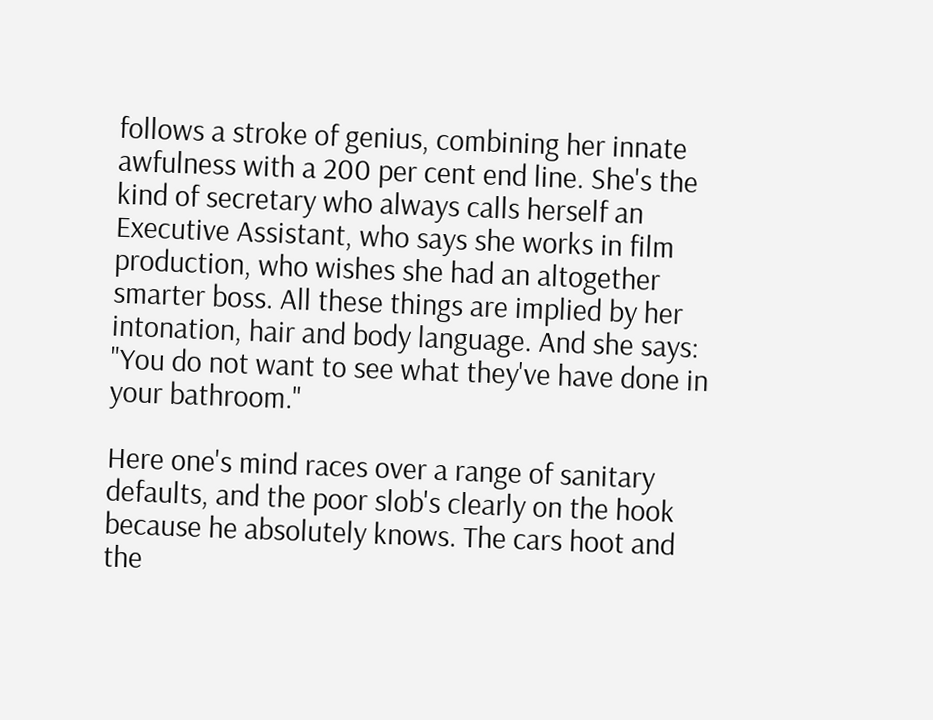follows a stroke of genius, combining her innate awfulness with a 200 per cent end line. She's the kind of secretary who always calls herself an Executive Assistant, who says she works in film production, who wishes she had an altogether smarter boss. All these things are implied by her intonation, hair and body language. And she says: "You do not want to see what they've have done in your bathroom."

Here one's mind races over a range of sanitary defaults, and the poor slob's clearly on the hook because he absolutely knows. The cars hoot and the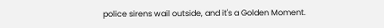police sirens wail outside, and it's a Golden Moment.